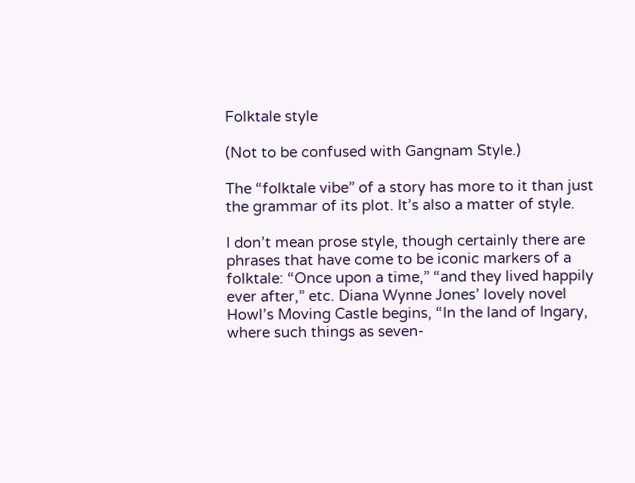Folktale style

(Not to be confused with Gangnam Style.)

The “folktale vibe” of a story has more to it than just the grammar of its plot. It’s also a matter of style.

I don’t mean prose style, though certainly there are phrases that have come to be iconic markers of a folktale: “Once upon a time,” “and they lived happily ever after,” etc. Diana Wynne Jones’ lovely novel Howl’s Moving Castle begins, “In the land of Ingary, where such things as seven-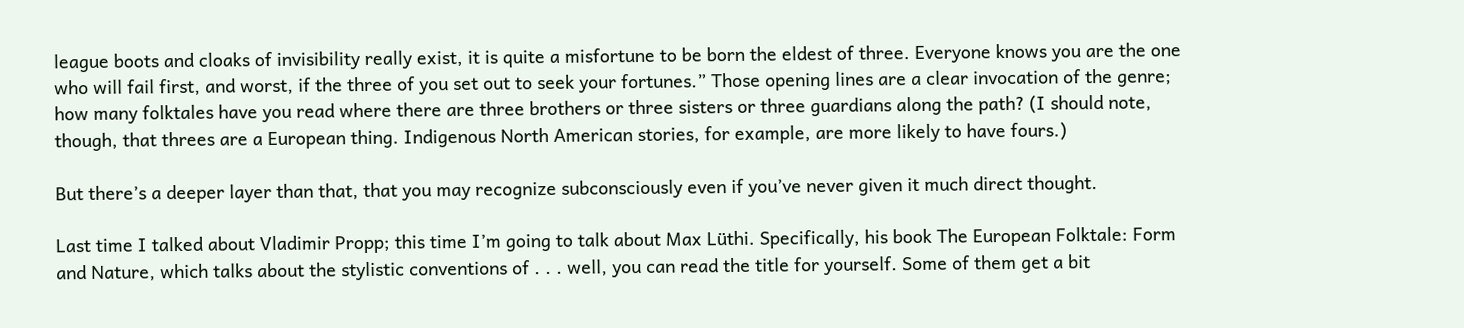league boots and cloaks of invisibility really exist, it is quite a misfortune to be born the eldest of three. Everyone knows you are the one who will fail first, and worst, if the three of you set out to seek your fortunes.” Those opening lines are a clear invocation of the genre; how many folktales have you read where there are three brothers or three sisters or three guardians along the path? (I should note, though, that threes are a European thing. Indigenous North American stories, for example, are more likely to have fours.)

But there’s a deeper layer than that, that you may recognize subconsciously even if you’ve never given it much direct thought.

Last time I talked about Vladimir Propp; this time I’m going to talk about Max Lüthi. Specifically, his book The European Folktale: Form and Nature, which talks about the stylistic conventions of . . . well, you can read the title for yourself. Some of them get a bit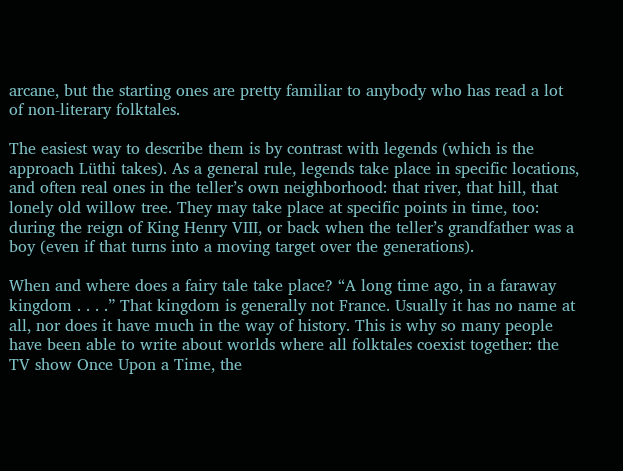arcane, but the starting ones are pretty familiar to anybody who has read a lot of non-literary folktales.

The easiest way to describe them is by contrast with legends (which is the approach Lüthi takes). As a general rule, legends take place in specific locations, and often real ones in the teller’s own neighborhood: that river, that hill, that lonely old willow tree. They may take place at specific points in time, too: during the reign of King Henry VIII, or back when the teller’s grandfather was a boy (even if that turns into a moving target over the generations).

When and where does a fairy tale take place? “A long time ago, in a faraway kingdom . . . .” That kingdom is generally not France. Usually it has no name at all, nor does it have much in the way of history. This is why so many people have been able to write about worlds where all folktales coexist together: the TV show Once Upon a Time, the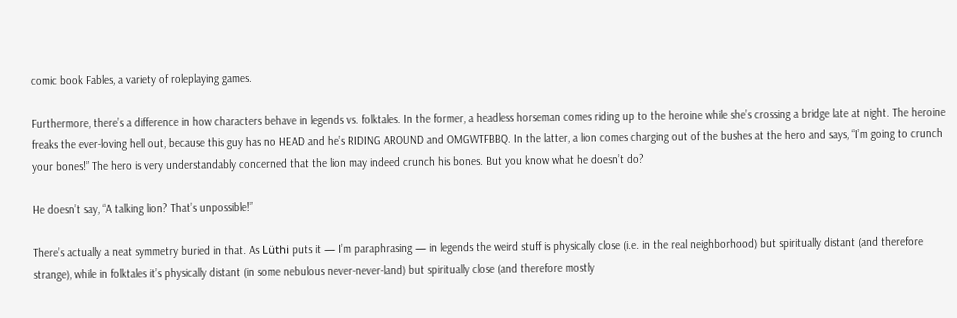comic book Fables, a variety of roleplaying games.

Furthermore, there’s a difference in how characters behave in legends vs. folktales. In the former, a headless horseman comes riding up to the heroine while she’s crossing a bridge late at night. The heroine freaks the ever-loving hell out, because this guy has no HEAD and he’s RIDING AROUND and OMGWTFBBQ. In the latter, a lion comes charging out of the bushes at the hero and says, “I’m going to crunch your bones!” The hero is very understandably concerned that the lion may indeed crunch his bones. But you know what he doesn’t do?

He doesn’t say, “A talking lion? That’s unpossible!”

There’s actually a neat symmetry buried in that. As Lüthi puts it — I’m paraphrasing — in legends the weird stuff is physically close (i.e. in the real neighborhood) but spiritually distant (and therefore strange), while in folktales it’s physically distant (in some nebulous never-never-land) but spiritually close (and therefore mostly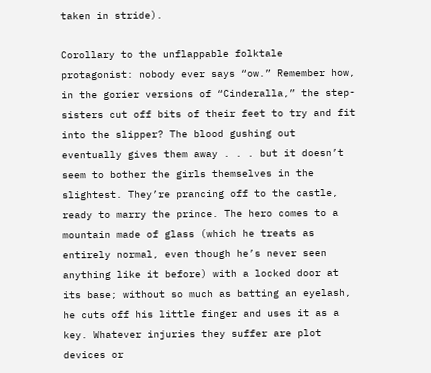taken in stride).

Corollary to the unflappable folktale protagonist: nobody ever says “ow.” Remember how, in the gorier versions of “Cinderalla,” the step-sisters cut off bits of their feet to try and fit into the slipper? The blood gushing out eventually gives them away . . . but it doesn’t seem to bother the girls themselves in the slightest. They’re prancing off to the castle, ready to marry the prince. The hero comes to a mountain made of glass (which he treats as entirely normal, even though he’s never seen anything like it before) with a locked door at its base; without so much as batting an eyelash, he cuts off his little finger and uses it as a key. Whatever injuries they suffer are plot devices or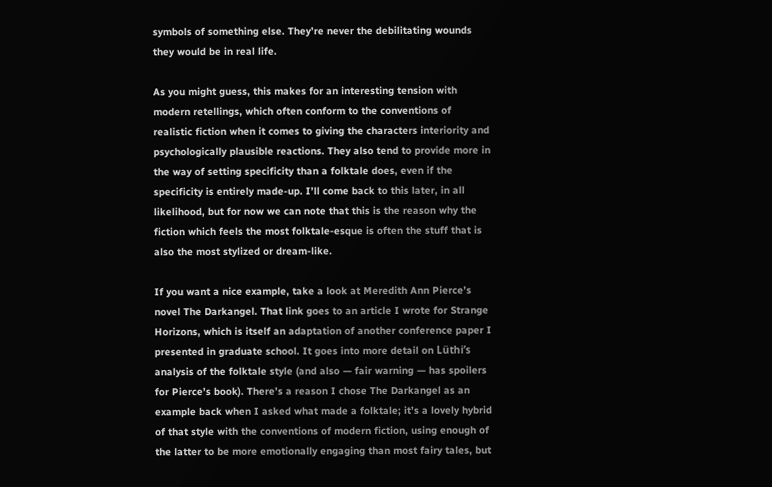symbols of something else. They’re never the debilitating wounds they would be in real life.

As you might guess, this makes for an interesting tension with modern retellings, which often conform to the conventions of realistic fiction when it comes to giving the characters interiority and psychologically plausible reactions. They also tend to provide more in the way of setting specificity than a folktale does, even if the specificity is entirely made-up. I’ll come back to this later, in all likelihood, but for now we can note that this is the reason why the fiction which feels the most folktale-esque is often the stuff that is also the most stylized or dream-like.

If you want a nice example, take a look at Meredith Ann Pierce’s novel The Darkangel. That link goes to an article I wrote for Strange Horizons, which is itself an adaptation of another conference paper I presented in graduate school. It goes into more detail on Lüthi’s analysis of the folktale style (and also — fair warning — has spoilers for Pierce’s book). There’s a reason I chose The Darkangel as an example back when I asked what made a folktale; it’s a lovely hybrid of that style with the conventions of modern fiction, using enough of the latter to be more emotionally engaging than most fairy tales, but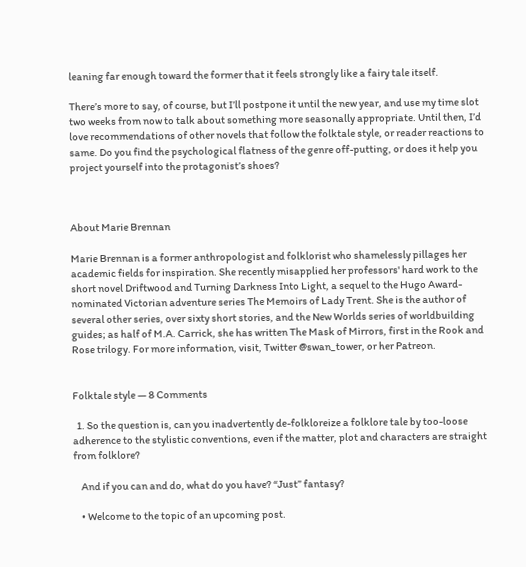leaning far enough toward the former that it feels strongly like a fairy tale itself.

There’s more to say, of course, but I’ll postpone it until the new year, and use my time slot two weeks from now to talk about something more seasonally appropriate. Until then, I’d love recommendations of other novels that follow the folktale style, or reader reactions to same. Do you find the psychological flatness of the genre off-putting, or does it help you project yourself into the protagonist’s shoes?



About Marie Brennan

Marie Brennan is a former anthropologist and folklorist who shamelessly pillages her academic fields for inspiration. She recently misapplied her professors' hard work to the short novel Driftwood and Turning Darkness Into Light, a sequel to the Hugo Award-nominated Victorian adventure series The Memoirs of Lady Trent. She is the author of several other series, over sixty short stories, and the New Worlds series of worldbuilding guides; as half of M.A. Carrick, she has written The Mask of Mirrors, first in the Rook and Rose trilogy. For more information, visit, Twitter @swan_tower, or her Patreon.


Folktale style — 8 Comments

  1. So the question is, can you inadvertently de-folkloreize a folklore tale by too-loose adherence to the stylistic conventions, even if the matter, plot and characters are straight from folklore?

    And if you can and do, what do you have? “Just” fantasy?

    • Welcome to the topic of an upcoming post.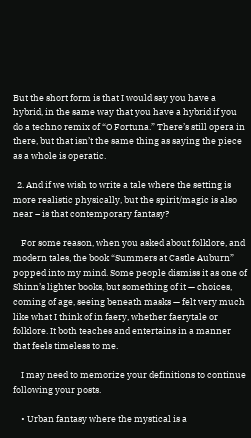But the short form is that I would say you have a hybrid, in the same way that you have a hybrid if you do a techno remix of “O Fortuna.” There’s still opera in there, but that isn’t the same thing as saying the piece as a whole is operatic.

  2. And if we wish to write a tale where the setting is more realistic physically, but the spirit/magic is also near – is that contemporary fantasy?

    For some reason, when you asked about folklore, and modern tales, the book “Summers at Castle Auburn” popped into my mind. Some people dismiss it as one of Shinn’s lighter books, but something of it — choices, coming of age, seeing beneath masks — felt very much like what I think of in faery, whether faerytale or folklore. It both teaches and entertains in a manner that feels timeless to me.

    I may need to memorize your definitions to continue following your posts.

    • Urban fantasy where the mystical is a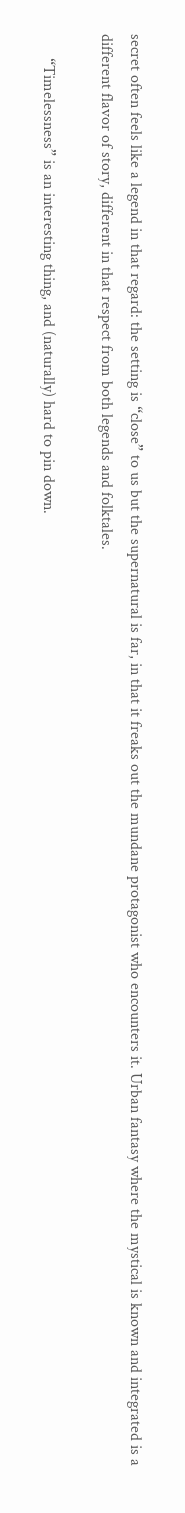secret often feels like a legend in that regard: the setting is “close” to us but the supernatural is far, in that it freaks out the mundane protagonist who encounters it. Urban fantasy where the mystical is known and integrated is a different flavor of story, different in that respect from both legends and folktales.

      “Timelessness” is an interesting thing, and (naturally) hard to pin down.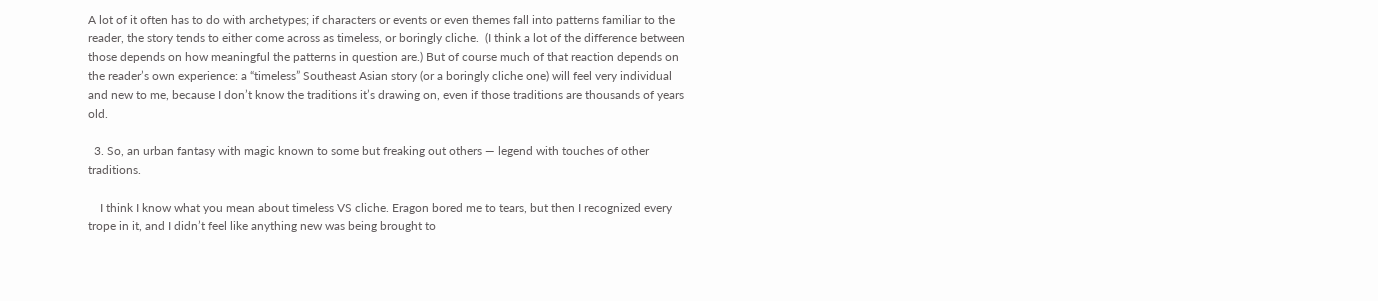A lot of it often has to do with archetypes; if characters or events or even themes fall into patterns familiar to the reader, the story tends to either come across as timeless, or boringly cliche.  (I think a lot of the difference between those depends on how meaningful the patterns in question are.) But of course much of that reaction depends on the reader’s own experience: a “timeless” Southeast Asian story (or a boringly cliche one) will feel very individual and new to me, because I don’t know the traditions it’s drawing on, even if those traditions are thousands of years old.

  3. So, an urban fantasy with magic known to some but freaking out others — legend with touches of other traditions.

    I think I know what you mean about timeless VS cliche. Eragon bored me to tears, but then I recognized every trope in it, and I didn’t feel like anything new was being brought to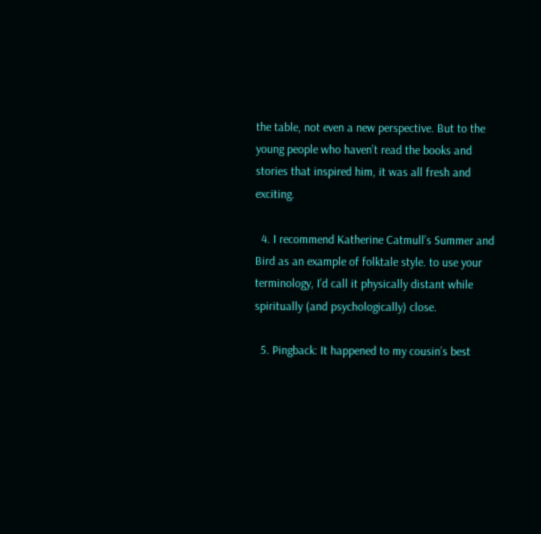the table, not even a new perspective. But to the young people who haven’t read the books and stories that inspired him, it was all fresh and exciting.

  4. I recommend Katherine Catmull’s Summer and Bird as an example of folktale style. to use your terminology, I’d call it physically distant while spiritually (and psychologically) close.

  5. Pingback: It happened to my cousin’s best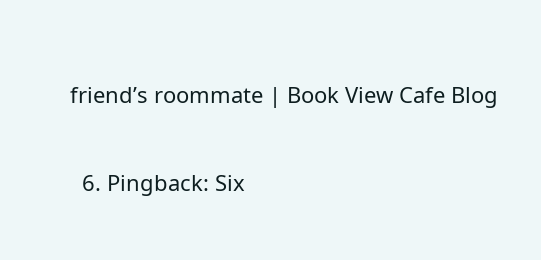friend’s roommate | Book View Cafe Blog

  6. Pingback: Six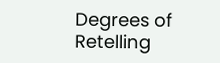Degrees of Retelling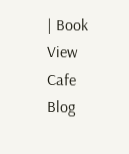| Book View Cafe Blog